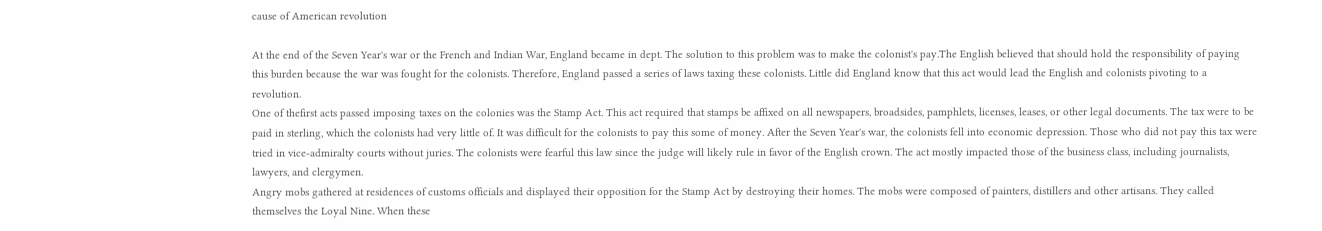cause of American revolution

At the end of the Seven Year's war or the French and Indian War, England became in dept. The solution to this problem was to make the colonist's pay.The English believed that should hold the responsibility of paying this burden because the war was fought for the colonists. Therefore, England passed a series of laws taxing these colonists. Little did England know that this act would lead the English and colonists pivoting to a revolution.
One of thefirst acts passed imposing taxes on the colonies was the Stamp Act. This act required that stamps be affixed on all newspapers, broadsides, pamphlets, licenses, leases, or other legal documents. The tax were to be paid in sterling, which the colonists had very little of. It was difficult for the colonists to pay this some of money. After the Seven Year's war, the colonists fell into economic depression. Those who did not pay this tax were tried in vice-admiralty courts without juries. The colonists were fearful this law since the judge will likely rule in favor of the English crown. The act mostly impacted those of the business class, including journalists, lawyers, and clergymen.
Angry mobs gathered at residences of customs officials and displayed their opposition for the Stamp Act by destroying their homes. The mobs were composed of painters, distillers and other artisans. They called themselves the Loyal Nine. When these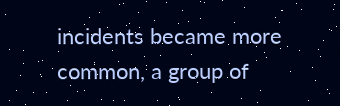incidents became more common, a group of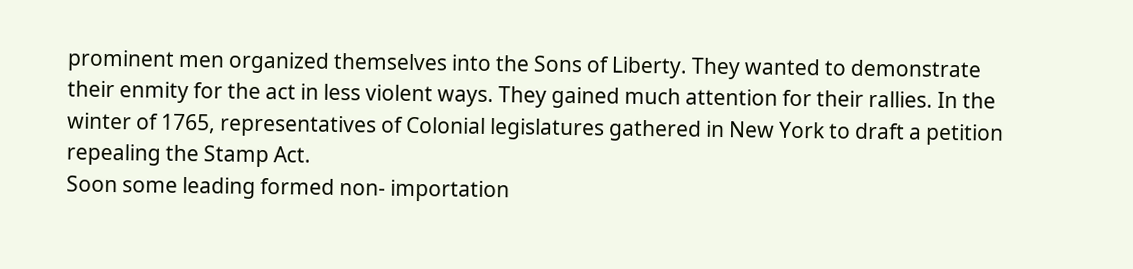prominent men organized themselves into the Sons of Liberty. They wanted to demonstrate their enmity for the act in less violent ways. They gained much attention for their rallies. In the winter of 1765, representatives of Colonial legislatures gathered in New York to draft a petition repealing the Stamp Act.
Soon some leading formed non- importation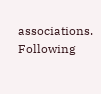associations. Following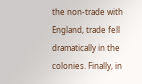the non-trade with England, trade fell dramatically in the colonies. Finally, in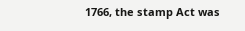1766, the stamp Act was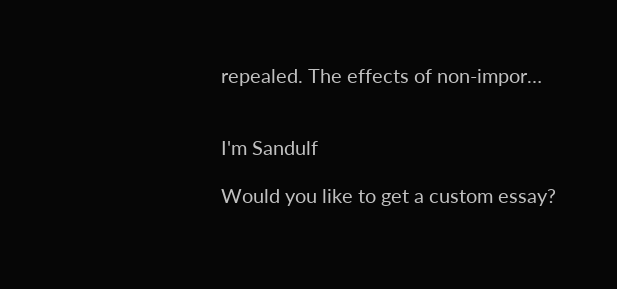repealed. The effects of non-impor…


I'm Sandulf

Would you like to get a custom essay?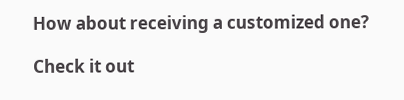How about receiving a customized one?

Check it out